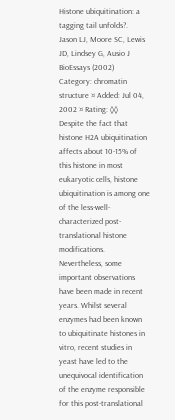Histone ubiquitination: a tagging tail unfolds?.
Jason LJ, Moore SC, Lewis JD, Lindsey G, Ausio J
BioEssays (2002)
Category: chromatin structure ¤ Added: Jul 04, 2002 ¤ Rating: ◊◊
Despite the fact that histone H2A ubiquitination affects about 10-15% of this histone in most eukaryotic cells, histone ubiquitination is among one of the less-well-characterized post-translational histone modifications. Nevertheless, some important observations have been made in recent years. Whilst several enzymes had been known to ubiquitinate histones in vitro, recent studies in yeast have led to the unequivocal identification of the enzyme responsible for this post-translational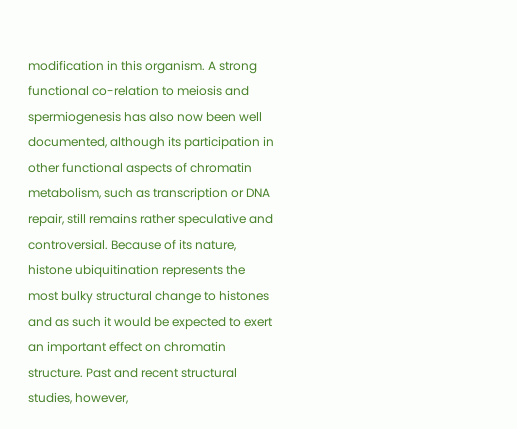modification in this organism. A strong functional co-relation to meiosis and spermiogenesis has also now been well documented, although its participation in other functional aspects of chromatin metabolism, such as transcription or DNA repair, still remains rather speculative and controversial. Because of its nature, histone ubiquitination represents the most bulky structural change to histones and as such it would be expected to exert an important effect on chromatin structure. Past and recent structural studies, however,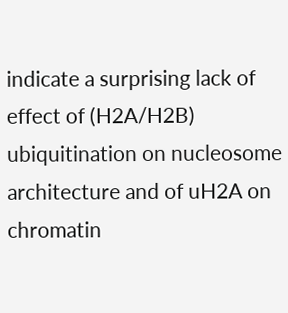indicate a surprising lack of effect of (H2A/H2B) ubiquitination on nucleosome architecture and of uH2A on chromatin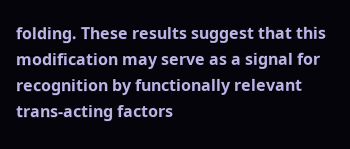folding. These results suggest that this modification may serve as a signal for recognition by functionally relevant trans-acting factors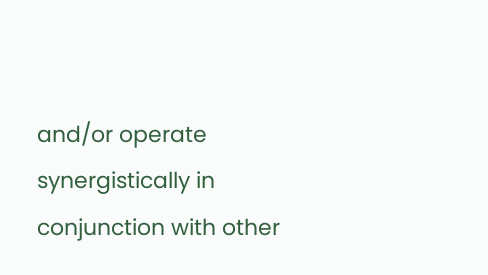and/or operate synergistically in conjunction with other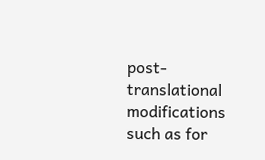post-translational modifications such as for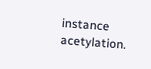instance acetylation.